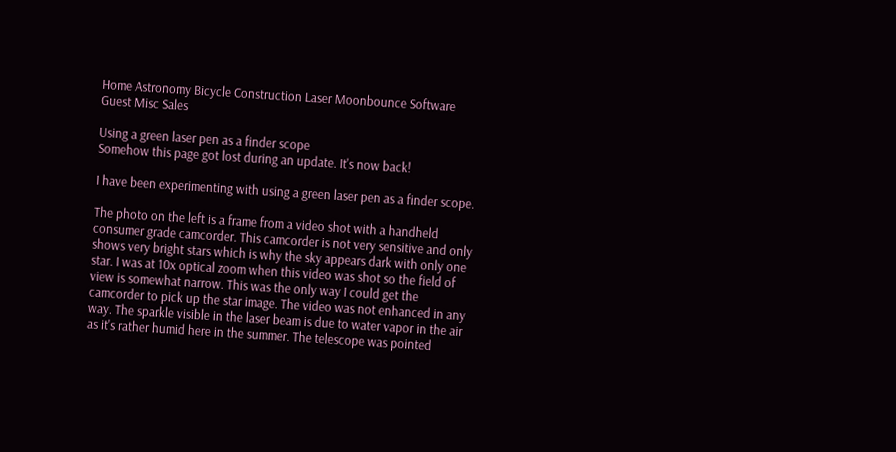Home Astronomy Bicycle Construction Laser Moonbounce Software Guest Misc Sales

Using a green laser pen as a finder scope
Somehow this page got lost during an update. It's now back!

I have been experimenting with using a green laser pen as a finder scope.

The photo on the left is a frame from a video shot with a handheld consumer grade camcorder. This camcorder is not very sensitive and only shows very bright stars which is why the sky appears dark with only one star. I was at 10x optical zoom when this video was shot so the field of view is somewhat narrow. This was the only way I could get the camcorder to pick up the star image. The video was not enhanced in any way. The sparkle visible in the laser beam is due to water vapor in the air as it's rather humid here in the summer. The telescope was pointed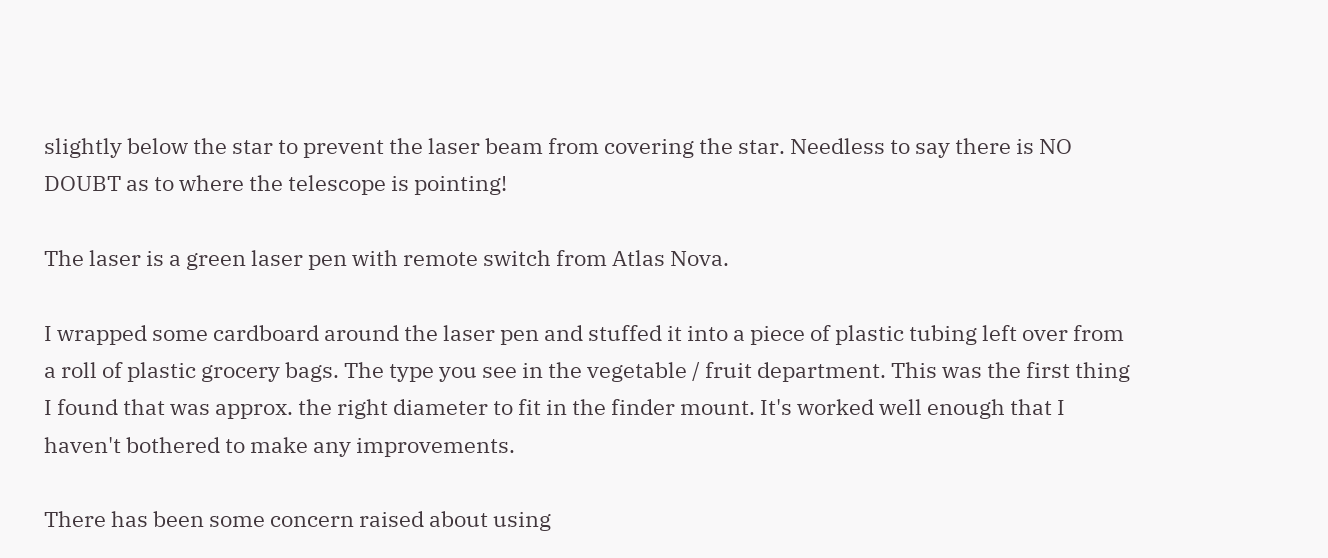slightly below the star to prevent the laser beam from covering the star. Needless to say there is NO DOUBT as to where the telescope is pointing!

The laser is a green laser pen with remote switch from Atlas Nova.

I wrapped some cardboard around the laser pen and stuffed it into a piece of plastic tubing left over from a roll of plastic grocery bags. The type you see in the vegetable / fruit department. This was the first thing I found that was approx. the right diameter to fit in the finder mount. It's worked well enough that I haven't bothered to make any improvements.

There has been some concern raised about using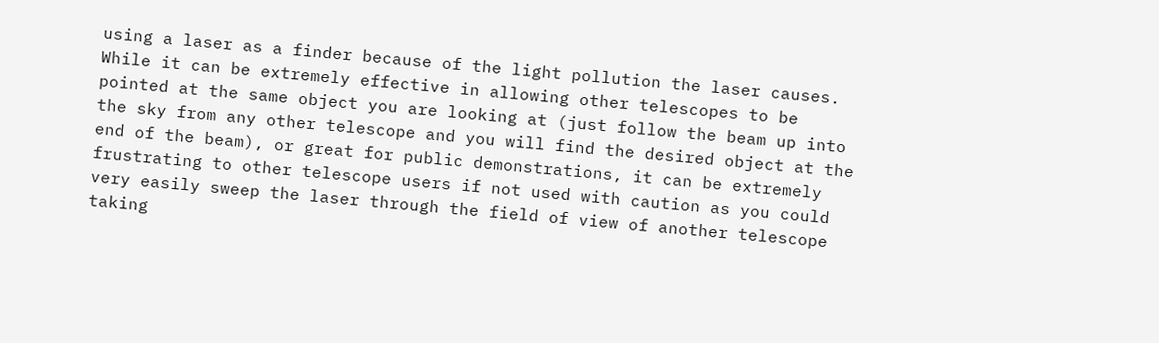using a laser as a finder because of the light pollution the laser causes. While it can be extremely effective in allowing other telescopes to be pointed at the same object you are looking at (just follow the beam up into the sky from any other telescope and you will find the desired object at the end of the beam), or great for public demonstrations, it can be extremely frustrating to other telescope users if not used with caution as you could very easily sweep the laser through the field of view of another telescope taking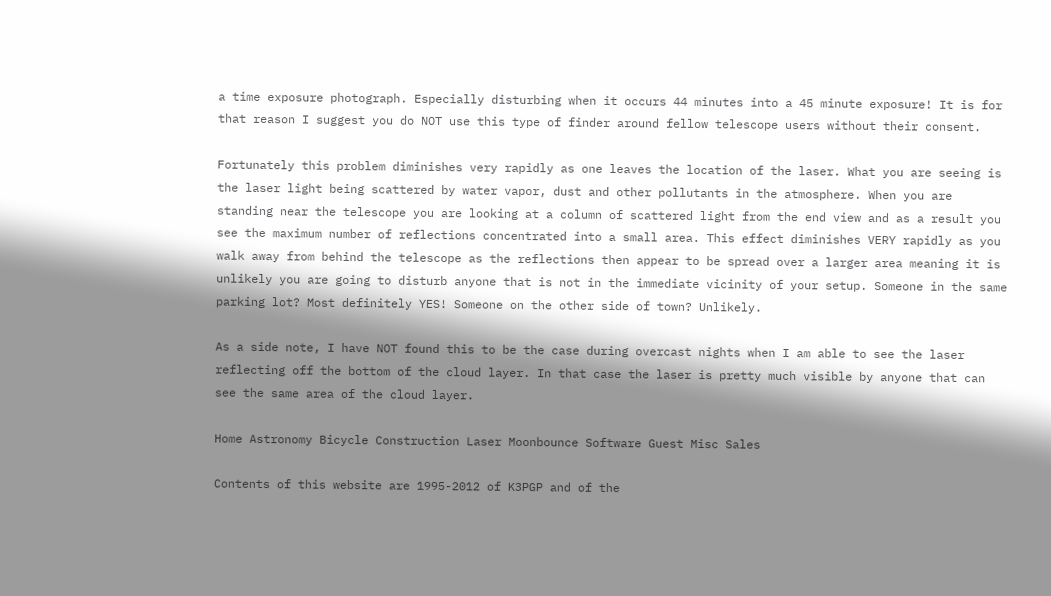a time exposure photograph. Especially disturbing when it occurs 44 minutes into a 45 minute exposure! It is for that reason I suggest you do NOT use this type of finder around fellow telescope users without their consent.

Fortunately this problem diminishes very rapidly as one leaves the location of the laser. What you are seeing is the laser light being scattered by water vapor, dust and other pollutants in the atmosphere. When you are standing near the telescope you are looking at a column of scattered light from the end view and as a result you see the maximum number of reflections concentrated into a small area. This effect diminishes VERY rapidly as you walk away from behind the telescope as the reflections then appear to be spread over a larger area meaning it is unlikely you are going to disturb anyone that is not in the immediate vicinity of your setup. Someone in the same parking lot? Most definitely YES! Someone on the other side of town? Unlikely.

As a side note, I have NOT found this to be the case during overcast nights when I am able to see the laser reflecting off the bottom of the cloud layer. In that case the laser is pretty much visible by anyone that can see the same area of the cloud layer.

Home Astronomy Bicycle Construction Laser Moonbounce Software Guest Misc Sales

Contents of this website are 1995-2012 of K3PGP and of the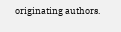originating authors.